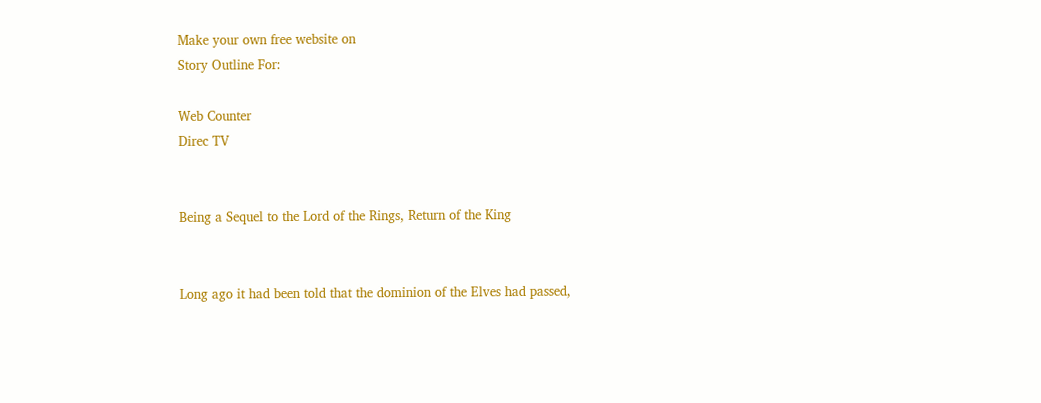Make your own free website on
Story Outline For:

Web Counter
Direc TV


Being a Sequel to the Lord of the Rings, Return of the King


Long ago it had been told that the dominion of the Elves had passed,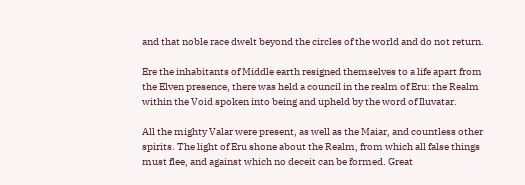and that noble race dwelt beyond the circles of the world and do not return.

Ere the inhabitants of Middle earth resigned themselves to a life apart from the Elven presence, there was held a council in the realm of Eru: the Realm within the Void spoken into being and upheld by the word of Iluvatar.

All the mighty Valar were present, as well as the Maiar, and countless other spirits. The light of Eru shone about the Realm, from which all false things must flee, and against which no deceit can be formed. Great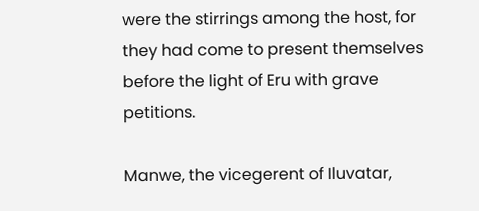were the stirrings among the host, for they had come to present themselves before the light of Eru with grave petitions.

Manwe, the vicegerent of Iluvatar,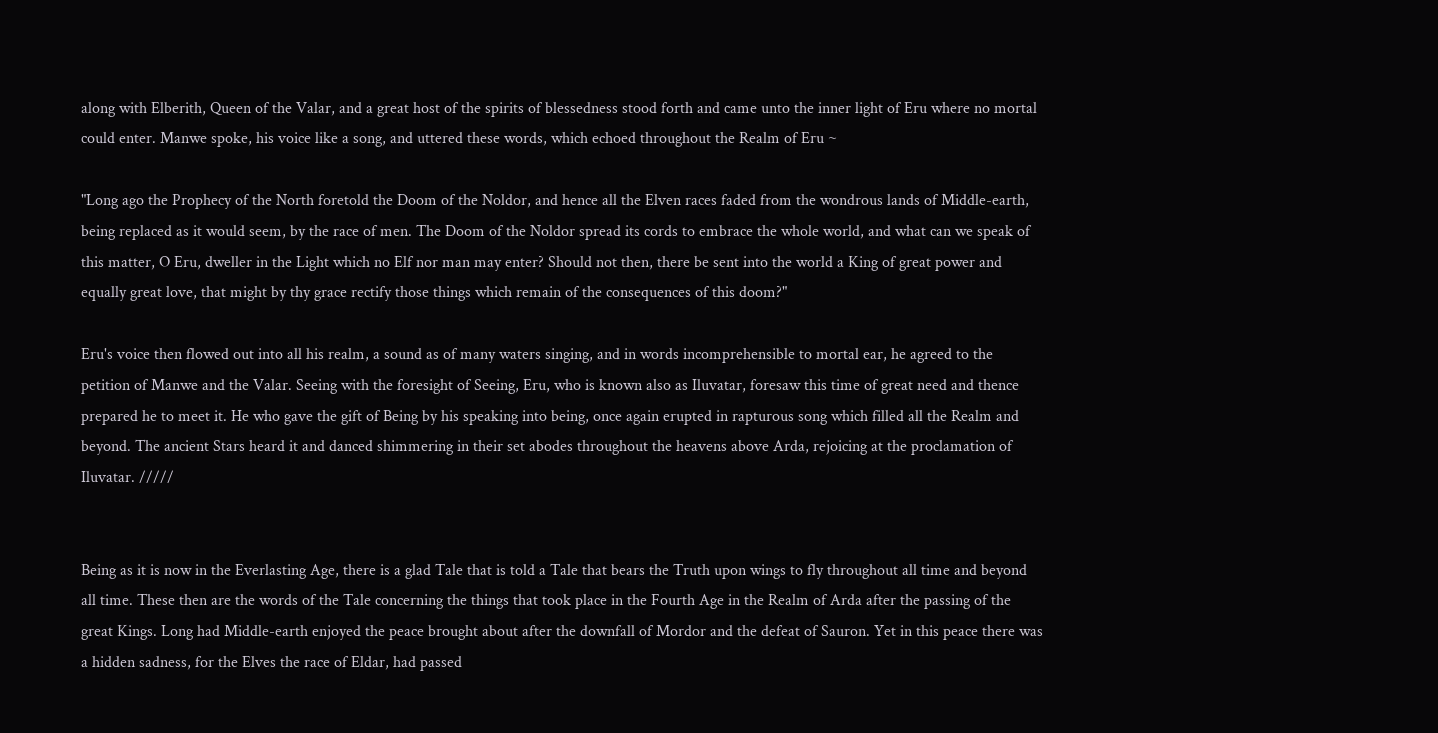along with Elberith, Queen of the Valar, and a great host of the spirits of blessedness stood forth and came unto the inner light of Eru where no mortal could enter. Manwe spoke, his voice like a song, and uttered these words, which echoed throughout the Realm of Eru ~

"Long ago the Prophecy of the North foretold the Doom of the Noldor, and hence all the Elven races faded from the wondrous lands of Middle-earth, being replaced as it would seem, by the race of men. The Doom of the Noldor spread its cords to embrace the whole world, and what can we speak of this matter, O Eru, dweller in the Light which no Elf nor man may enter? Should not then, there be sent into the world a King of great power and equally great love, that might by thy grace rectify those things which remain of the consequences of this doom?"

Eru's voice then flowed out into all his realm, a sound as of many waters singing, and in words incomprehensible to mortal ear, he agreed to the petition of Manwe and the Valar. Seeing with the foresight of Seeing, Eru, who is known also as Iluvatar, foresaw this time of great need and thence prepared he to meet it. He who gave the gift of Being by his speaking into being, once again erupted in rapturous song which filled all the Realm and beyond. The ancient Stars heard it and danced shimmering in their set abodes throughout the heavens above Arda, rejoicing at the proclamation of Iluvatar. /////


Being as it is now in the Everlasting Age, there is a glad Tale that is told a Tale that bears the Truth upon wings to fly throughout all time and beyond all time. These then are the words of the Tale concerning the things that took place in the Fourth Age in the Realm of Arda after the passing of the great Kings. Long had Middle-earth enjoyed the peace brought about after the downfall of Mordor and the defeat of Sauron. Yet in this peace there was a hidden sadness, for the Elves the race of Eldar, had passed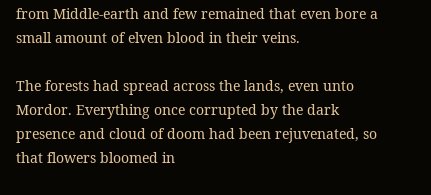from Middle-earth and few remained that even bore a small amount of elven blood in their veins.

The forests had spread across the lands, even unto Mordor. Everything once corrupted by the dark presence and cloud of doom had been rejuvenated, so that flowers bloomed in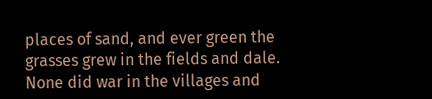places of sand, and ever green the grasses grew in the fields and dale. None did war in the villages and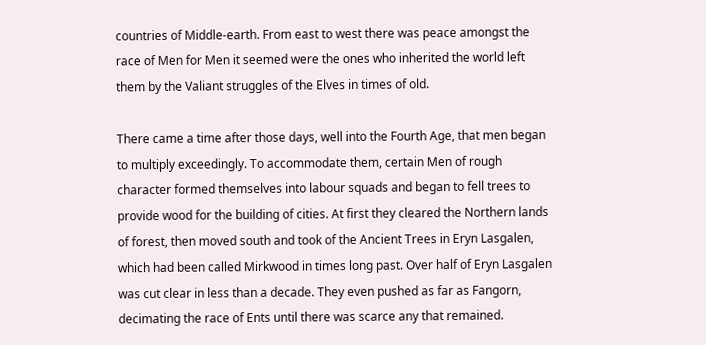countries of Middle-earth. From east to west there was peace amongst the race of Men for Men it seemed were the ones who inherited the world left them by the Valiant struggles of the Elves in times of old.

There came a time after those days, well into the Fourth Age, that men began to multiply exceedingly. To accommodate them, certain Men of rough character formed themselves into labour squads and began to fell trees to provide wood for the building of cities. At first they cleared the Northern lands of forest, then moved south and took of the Ancient Trees in Eryn Lasgalen, which had been called Mirkwood in times long past. Over half of Eryn Lasgalen was cut clear in less than a decade. They even pushed as far as Fangorn, decimating the race of Ents until there was scarce any that remained.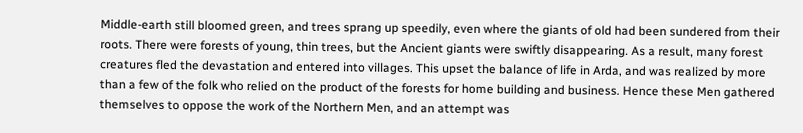Middle-earth still bloomed green, and trees sprang up speedily, even where the giants of old had been sundered from their roots. There were forests of young, thin trees, but the Ancient giants were swiftly disappearing. As a result, many forest creatures fled the devastation and entered into villages. This upset the balance of life in Arda, and was realized by more than a few of the folk who relied on the product of the forests for home building and business. Hence these Men gathered themselves to oppose the work of the Northern Men, and an attempt was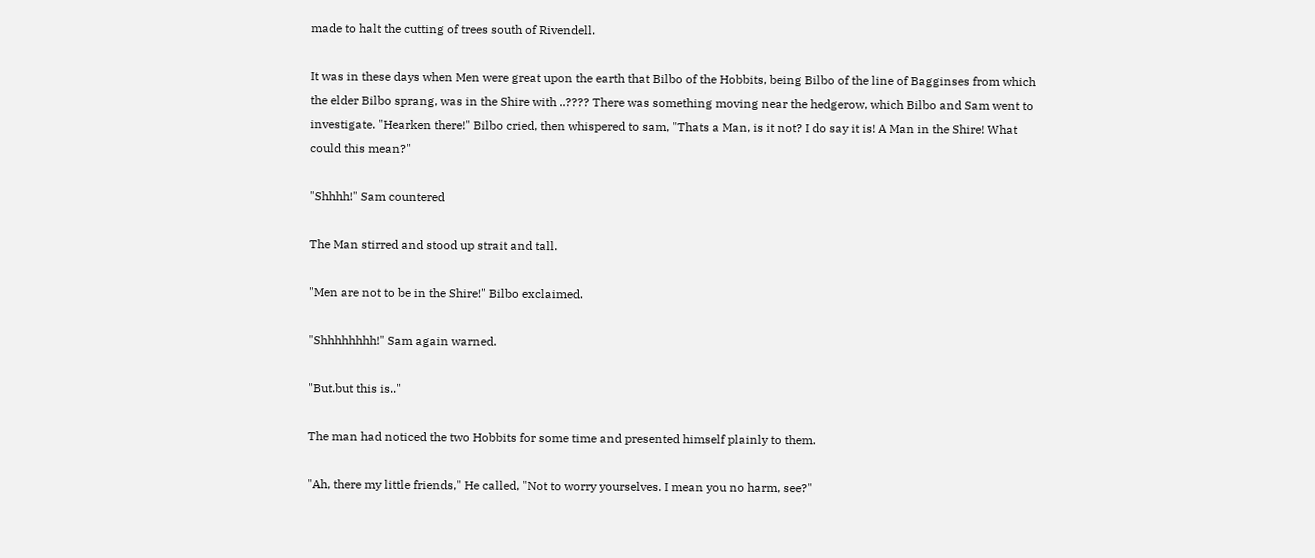made to halt the cutting of trees south of Rivendell.

It was in these days when Men were great upon the earth that Bilbo of the Hobbits, being Bilbo of the line of Bagginses from which the elder Bilbo sprang, was in the Shire with ..???? There was something moving near the hedgerow, which Bilbo and Sam went to investigate. "Hearken there!" Bilbo cried, then whispered to sam, "Thats a Man, is it not? I do say it is! A Man in the Shire! What could this mean?"

"Shhhh!" Sam countered

The Man stirred and stood up strait and tall.

"Men are not to be in the Shire!" Bilbo exclaimed.

"Shhhhhhhh!" Sam again warned.

"But.but this is.."

The man had noticed the two Hobbits for some time and presented himself plainly to them.

"Ah, there my little friends," He called, "Not to worry yourselves. I mean you no harm, see?"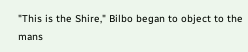"This is the Shire," Bilbo began to object to the mans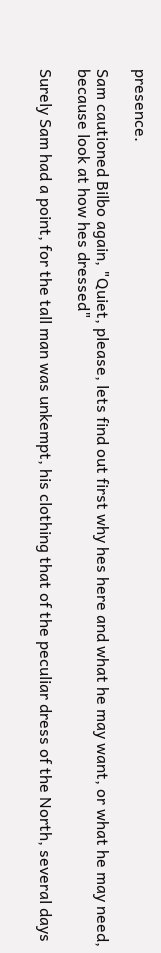presence.

Sam cautioned Bilbo again, "Quiet, please, lets find out first why hes here and what he may want, or what he may need, because look at how hes dressed"

Surely Sam had a point, for the tall man was unkempt, his clothing that of the peculiar dress of the North, several days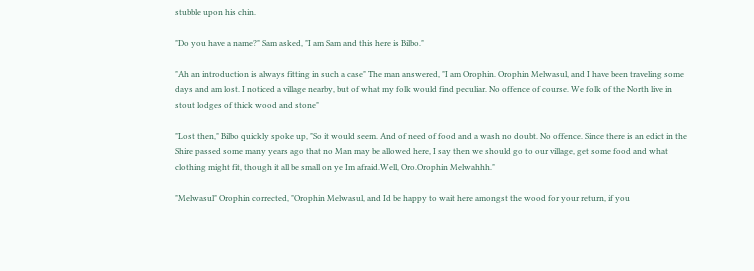stubble upon his chin.

"Do you have a name?" Sam asked, "I am Sam and this here is Bilbo."

"Ah an introduction is always fitting in such a case" The man answered, "I am Orophin. Orophin Melwasul, and I have been traveling some days and am lost. I noticed a village nearby, but of what my folk would find peculiar. No offence of course. We folk of the North live in stout lodges of thick wood and stone"

"Lost then," Bilbo quickly spoke up, "So it would seem. And of need of food and a wash no doubt. No offence. Since there is an edict in the Shire passed some many years ago that no Man may be allowed here, I say then we should go to our village, get some food and what clothing might fit, though it all be small on ye Im afraid.Well, Oro.Orophin Melwahhh."

"Melwasul" Orophin corrected, "Orophin Melwasul, and Id be happy to wait here amongst the wood for your return, if you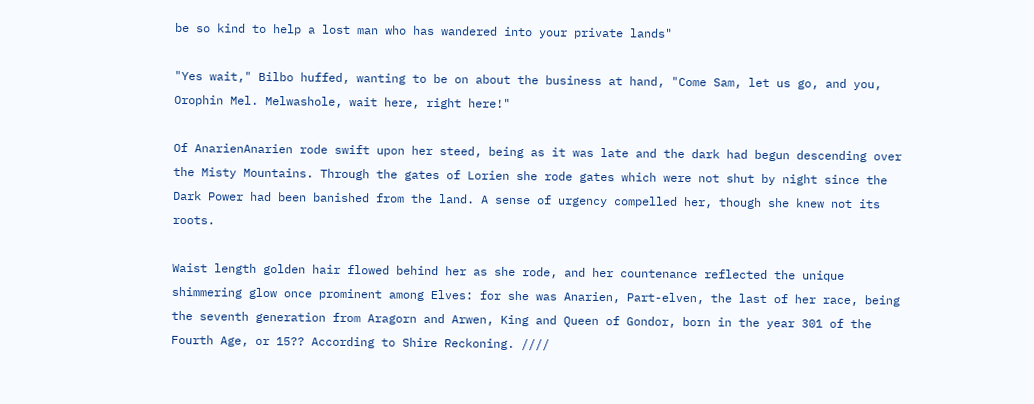be so kind to help a lost man who has wandered into your private lands"

"Yes wait," Bilbo huffed, wanting to be on about the business at hand, "Come Sam, let us go, and you, Orophin Mel. Melwashole, wait here, right here!"

Of AnarienAnarien rode swift upon her steed, being as it was late and the dark had begun descending over the Misty Mountains. Through the gates of Lorien she rode gates which were not shut by night since the Dark Power had been banished from the land. A sense of urgency compelled her, though she knew not its roots.

Waist length golden hair flowed behind her as she rode, and her countenance reflected the unique shimmering glow once prominent among Elves: for she was Anarien, Part-elven, the last of her race, being the seventh generation from Aragorn and Arwen, King and Queen of Gondor, born in the year 301 of the Fourth Age, or 15?? According to Shire Reckoning. ////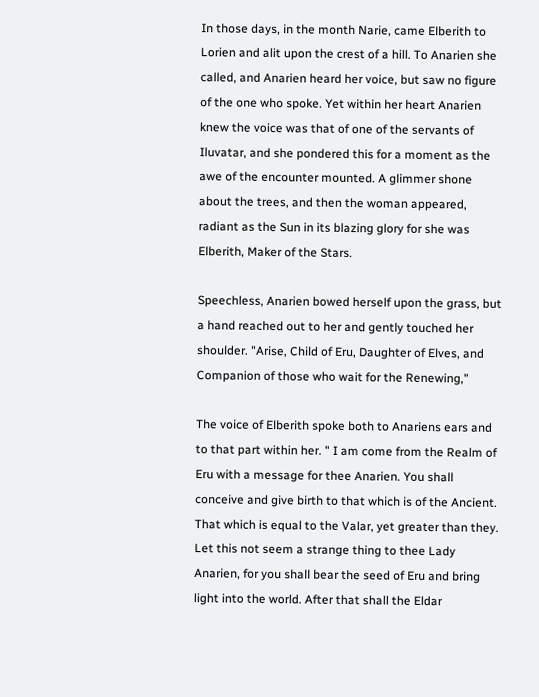In those days, in the month Narie, came Elberith to Lorien and alit upon the crest of a hill. To Anarien she called, and Anarien heard her voice, but saw no figure of the one who spoke. Yet within her heart Anarien knew the voice was that of one of the servants of Iluvatar, and she pondered this for a moment as the awe of the encounter mounted. A glimmer shone about the trees, and then the woman appeared, radiant as the Sun in its blazing glory for she was Elberith, Maker of the Stars.

Speechless, Anarien bowed herself upon the grass, but a hand reached out to her and gently touched her shoulder. "Arise, Child of Eru, Daughter of Elves, and Companion of those who wait for the Renewing,"

The voice of Elberith spoke both to Anariens ears and to that part within her. " I am come from the Realm of Eru with a message for thee Anarien. You shall conceive and give birth to that which is of the Ancient. That which is equal to the Valar, yet greater than they. Let this not seem a strange thing to thee Lady Anarien, for you shall bear the seed of Eru and bring light into the world. After that shall the Eldar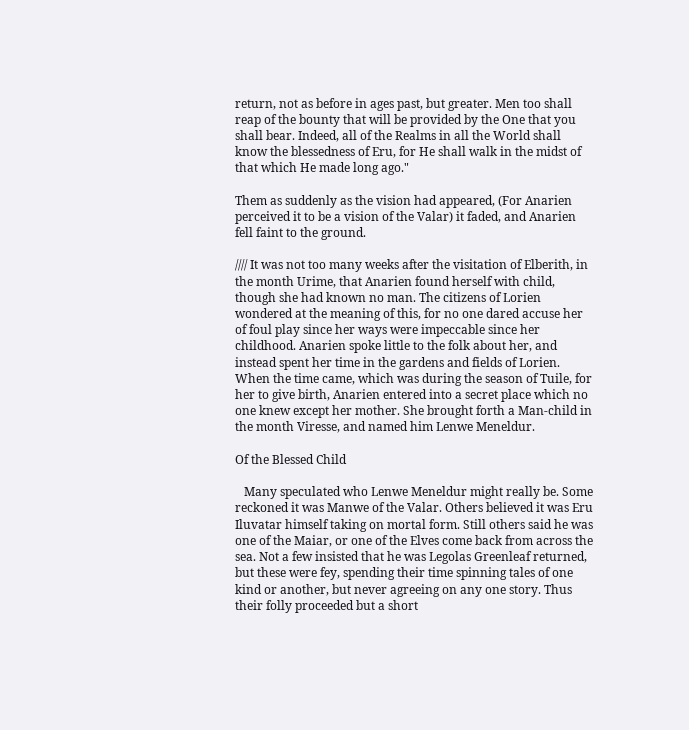return, not as before in ages past, but greater. Men too shall reap of the bounty that will be provided by the One that you shall bear. Indeed, all of the Realms in all the World shall know the blessedness of Eru, for He shall walk in the midst of that which He made long ago."

Them as suddenly as the vision had appeared, (For Anarien perceived it to be a vision of the Valar) it faded, and Anarien fell faint to the ground.

//// It was not too many weeks after the visitation of Elberith, in the month Urime, that Anarien found herself with child, though she had known no man. The citizens of Lorien wondered at the meaning of this, for no one dared accuse her of foul play since her ways were impeccable since her childhood. Anarien spoke little to the folk about her, and instead spent her time in the gardens and fields of Lorien. When the time came, which was during the season of Tuile, for her to give birth, Anarien entered into a secret place which no one knew except her mother. She brought forth a Man-child in the month Viresse, and named him Lenwe Meneldur.

Of the Blessed Child

   Many speculated who Lenwe Meneldur might really be. Some reckoned it was Manwe of the Valar. Others believed it was Eru Iluvatar himself taking on mortal form. Still others said he was one of the Maiar, or one of the Elves come back from across the sea. Not a few insisted that he was Legolas Greenleaf returned, but these were fey, spending their time spinning tales of one kind or another, but never agreeing on any one story. Thus their folly proceeded but a short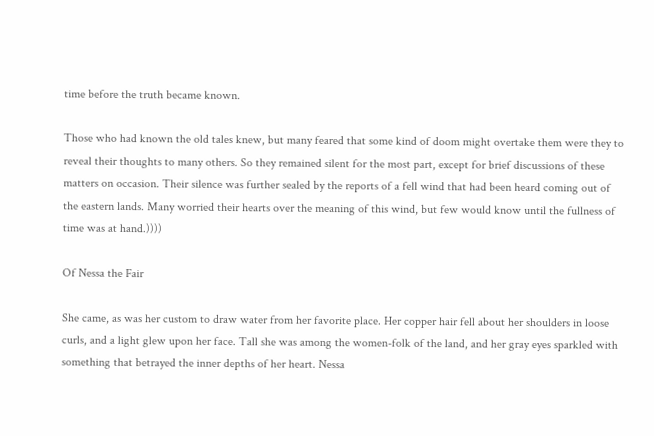time before the truth became known.

Those who had known the old tales knew, but many feared that some kind of doom might overtake them were they to reveal their thoughts to many others. So they remained silent for the most part, except for brief discussions of these matters on occasion. Their silence was further sealed by the reports of a fell wind that had been heard coming out of the eastern lands. Many worried their hearts over the meaning of this wind, but few would know until the fullness of time was at hand.))))

Of Nessa the Fair

She came, as was her custom to draw water from her favorite place. Her copper hair fell about her shoulders in loose curls, and a light glew upon her face. Tall she was among the women-folk of the land, and her gray eyes sparkled with something that betrayed the inner depths of her heart. Nessa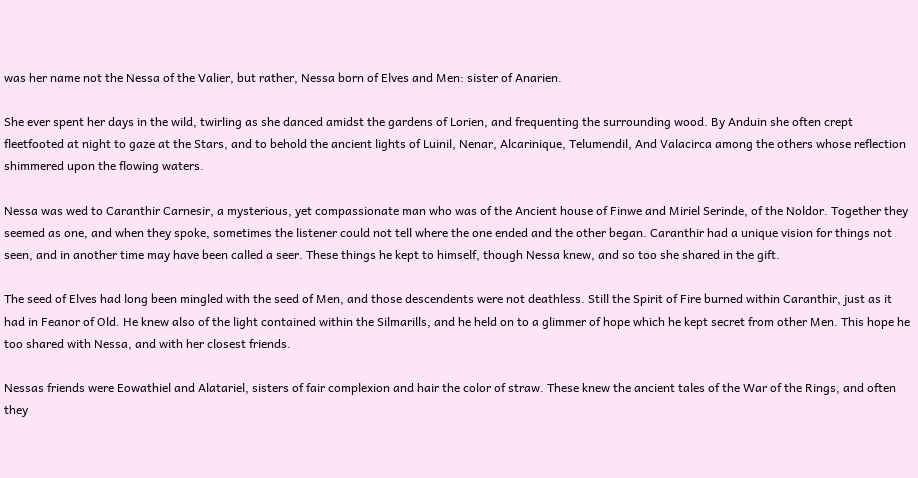was her name not the Nessa of the Valier, but rather, Nessa born of Elves and Men: sister of Anarien.

She ever spent her days in the wild, twirling as she danced amidst the gardens of Lorien, and frequenting the surrounding wood. By Anduin she often crept fleetfooted at night to gaze at the Stars, and to behold the ancient lights of Luinil, Nenar, Alcarinique, Telumendil, And Valacirca among the others whose reflection shimmered upon the flowing waters.

Nessa was wed to Caranthir Carnesir, a mysterious, yet compassionate man who was of the Ancient house of Finwe and Miriel Serinde, of the Noldor. Together they seemed as one, and when they spoke, sometimes the listener could not tell where the one ended and the other began. Caranthir had a unique vision for things not seen, and in another time may have been called a seer. These things he kept to himself, though Nessa knew, and so too she shared in the gift.

The seed of Elves had long been mingled with the seed of Men, and those descendents were not deathless. Still the Spirit of Fire burned within Caranthir, just as it had in Feanor of Old. He knew also of the light contained within the Silmarills, and he held on to a glimmer of hope which he kept secret from other Men. This hope he too shared with Nessa, and with her closest friends.

Nessas friends were Eowathiel and Alatariel, sisters of fair complexion and hair the color of straw. These knew the ancient tales of the War of the Rings, and often they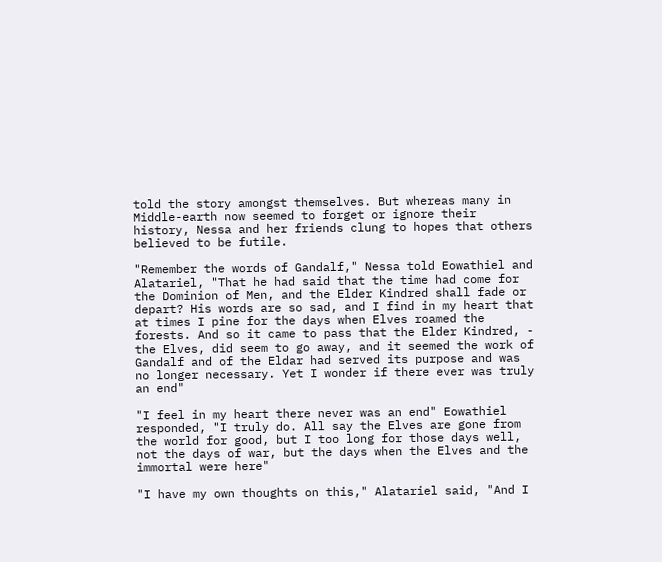told the story amongst themselves. But whereas many in Middle-earth now seemed to forget or ignore their history, Nessa and her friends clung to hopes that others believed to be futile.

"Remember the words of Gandalf," Nessa told Eowathiel and Alatariel, "That he had said that the time had come for the Dominion of Men, and the Elder Kindred shall fade or depart? His words are so sad, and I find in my heart that at times I pine for the days when Elves roamed the forests. And so it came to pass that the Elder Kindred, - the Elves, did seem to go away, and it seemed the work of Gandalf and of the Eldar had served its purpose and was no longer necessary. Yet I wonder if there ever was truly an end"

"I feel in my heart there never was an end" Eowathiel responded, "I truly do. All say the Elves are gone from the world for good, but I too long for those days well, not the days of war, but the days when the Elves and the immortal were here"

"I have my own thoughts on this," Alatariel said, "And I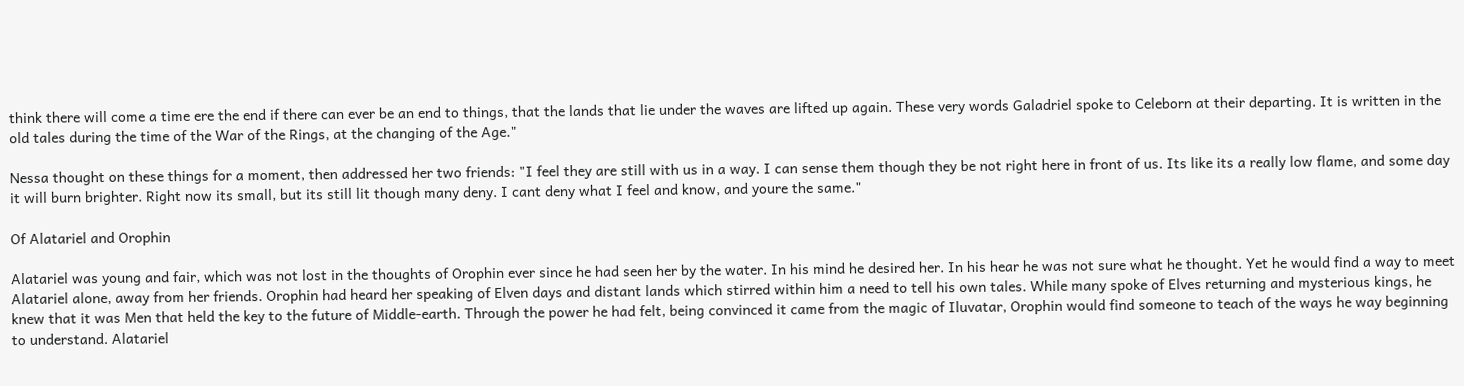think there will come a time ere the end if there can ever be an end to things, that the lands that lie under the waves are lifted up again. These very words Galadriel spoke to Celeborn at their departing. It is written in the old tales during the time of the War of the Rings, at the changing of the Age."

Nessa thought on these things for a moment, then addressed her two friends: "I feel they are still with us in a way. I can sense them though they be not right here in front of us. Its like its a really low flame, and some day it will burn brighter. Right now its small, but its still lit though many deny. I cant deny what I feel and know, and youre the same."

Of Alatariel and Orophin

Alatariel was young and fair, which was not lost in the thoughts of Orophin ever since he had seen her by the water. In his mind he desired her. In his hear he was not sure what he thought. Yet he would find a way to meet Alatariel alone, away from her friends. Orophin had heard her speaking of Elven days and distant lands which stirred within him a need to tell his own tales. While many spoke of Elves returning and mysterious kings, he knew that it was Men that held the key to the future of Middle-earth. Through the power he had felt, being convinced it came from the magic of Iluvatar, Orophin would find someone to teach of the ways he way beginning to understand. Alatariel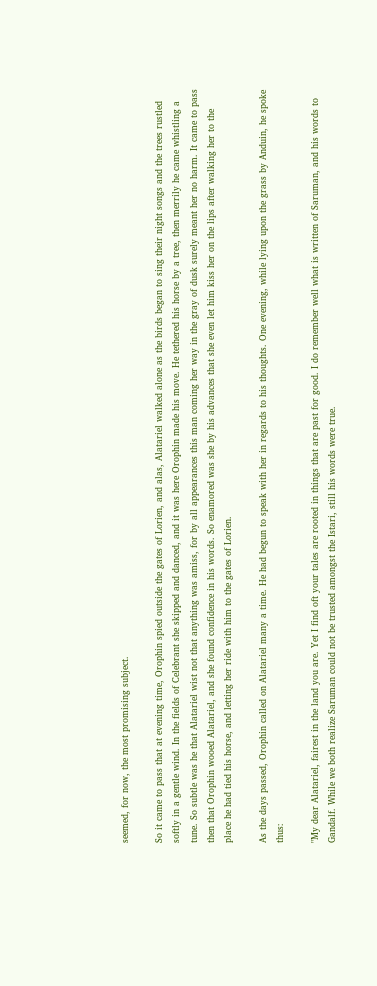seemed, for now, the most promising subject.

So it came to pass that at evening time, Orophin spied outside the gates of Lorien, and alas, Alatariel walked alone as the birds began to sing their night songs and the trees rustled softly in a gentle wind. In the fields of Celebrant she skipped and danced, and it was here Orophin made his move. He tethered his horse by a tree, then merrily he came whistling a tune. So subtle was he that Alatariel wist not that anything was amiss, for by all appearances this man coming her way in the gray of dusk surely meant her no harm. It came to pass then that Orophin wooed Alatariel, and she found confidence in his words. So enamored was she by his advances that she even let him kiss her on the lips after walking her to the place he had tied his horse, and letting her ride with him to the gates of Lorien.

As the days passed, Orophin called on Alatariel many a time. He had begun to speak with her in regards to his thoughts. One evening, while lying upon the grass by Anduin, he spoke thus:

"My dear Alatariel, fairest in the land you are. Yet I find oft your tales are rooted in things that are past for good. I do remember well what is written of Saruman, and his words to Gandalf. While we both realize Saruman could not be trusted amongst the Istari, still his words were true.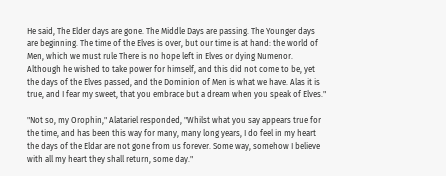He said, The Elder days are gone. The Middle Days are passing. The Younger days are beginning. The time of the Elves is over, but our time is at hand: the world of Men, which we must rule There is no hope left in Elves or dying Numenor. Although he wished to take power for himself, and this did not come to be, yet the days of the Elves passed, and the Dominion of Men is what we have. Alas it is true, and I fear my sweet, that you embrace but a dream when you speak of Elves."

"Not so, my Orophin," Alatariel responded, "Whilst what you say appears true for the time, and has been this way for many, many long years, I do feel in my heart the days of the Eldar are not gone from us forever. Some way, somehow I believe with all my heart they shall return, some day."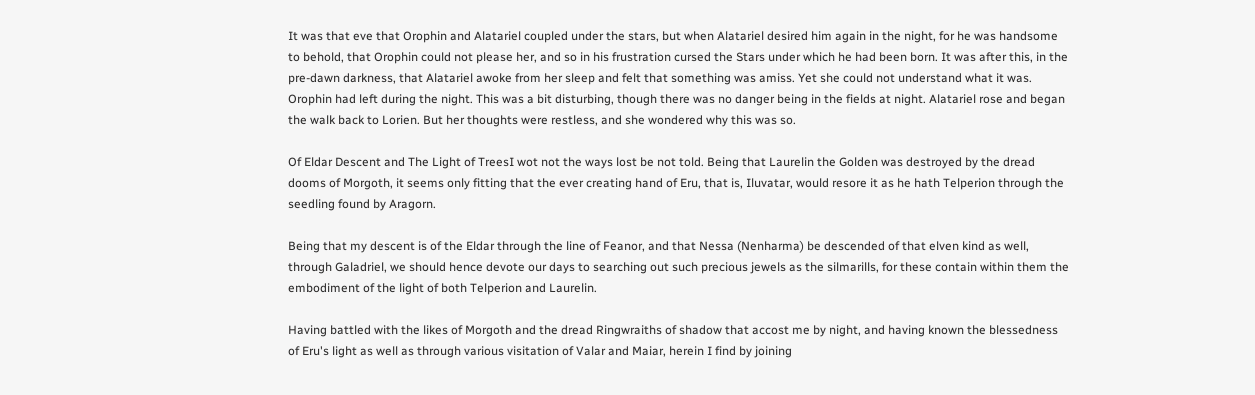It was that eve that Orophin and Alatariel coupled under the stars, but when Alatariel desired him again in the night, for he was handsome to behold, that Orophin could not please her, and so in his frustration cursed the Stars under which he had been born. It was after this, in the pre-dawn darkness, that Alatariel awoke from her sleep and felt that something was amiss. Yet she could not understand what it was. Orophin had left during the night. This was a bit disturbing, though there was no danger being in the fields at night. Alatariel rose and began the walk back to Lorien. But her thoughts were restless, and she wondered why this was so.

Of Eldar Descent and The Light of TreesI wot not the ways lost be not told. Being that Laurelin the Golden was destroyed by the dread dooms of Morgoth, it seems only fitting that the ever creating hand of Eru, that is, Iluvatar, would resore it as he hath Telperion through the seedling found by Aragorn.

Being that my descent is of the Eldar through the line of Feanor, and that Nessa (Nenharma) be descended of that elven kind as well, through Galadriel, we should hence devote our days to searching out such precious jewels as the silmarills, for these contain within them the embodiment of the light of both Telperion and Laurelin.

Having battled with the likes of Morgoth and the dread Ringwraiths of shadow that accost me by night, and having known the blessedness of Eru's light as well as through various visitation of Valar and Maiar, herein I find by joining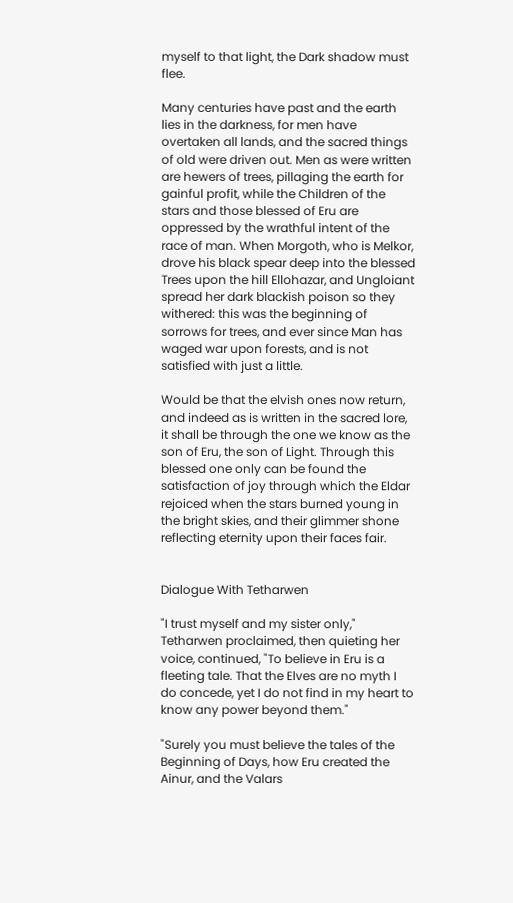myself to that light, the Dark shadow must flee.

Many centuries have past and the earth lies in the darkness, for men have overtaken all lands, and the sacred things of old were driven out. Men as were written are hewers of trees, pillaging the earth for gainful profit, while the Children of the stars and those blessed of Eru are oppressed by the wrathful intent of the race of man. When Morgoth, who is Melkor, drove his black spear deep into the blessed Trees upon the hill Ellohazar, and Ungloiant spread her dark blackish poison so they withered: this was the beginning of sorrows for trees, and ever since Man has waged war upon forests, and is not satisfied with just a little.

Would be that the elvish ones now return, and indeed as is written in the sacred lore, it shall be through the one we know as the son of Eru, the son of Light. Through this blessed one only can be found the satisfaction of joy through which the Eldar rejoiced when the stars burned young in the bright skies, and their glimmer shone reflecting eternity upon their faces fair.


Dialogue With Tetharwen

"I trust myself and my sister only," Tetharwen proclaimed, then quieting her voice, continued, "To believe in Eru is a fleeting tale. That the Elves are no myth I do concede, yet I do not find in my heart to know any power beyond them."

"Surely you must believe the tales of the Beginning of Days, how Eru created the Ainur, and the Valars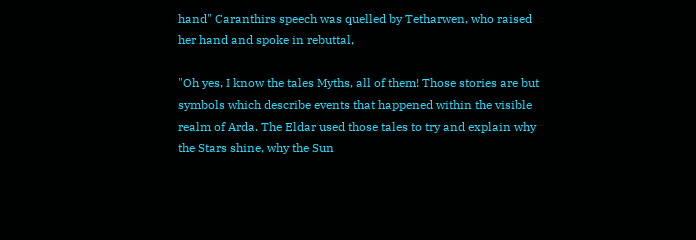hand" Caranthirs speech was quelled by Tetharwen, who raised her hand and spoke in rebuttal,

"Oh yes, I know the tales Myths, all of them! Those stories are but symbols which describe events that happened within the visible realm of Arda. The Eldar used those tales to try and explain why the Stars shine, why the Sun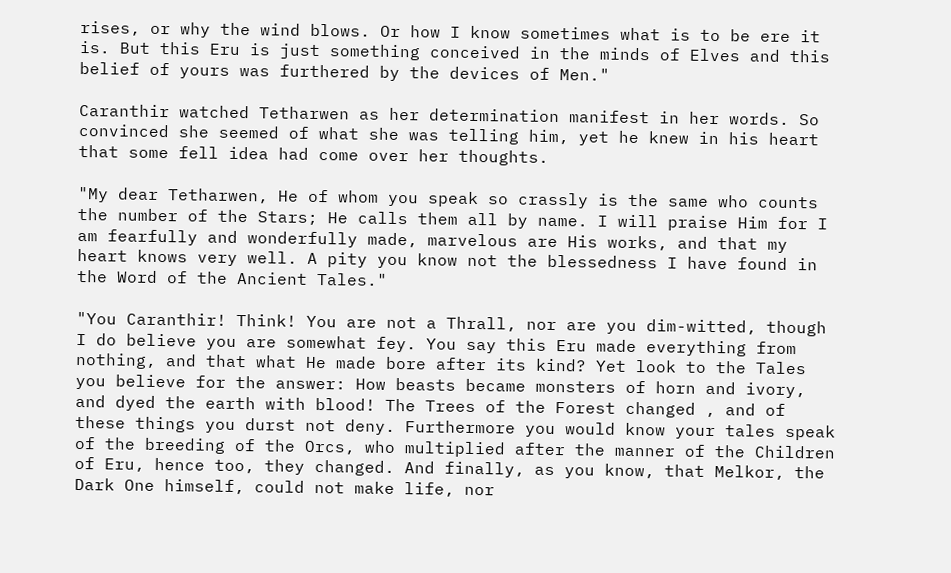rises, or why the wind blows. Or how I know sometimes what is to be ere it is. But this Eru is just something conceived in the minds of Elves and this belief of yours was furthered by the devices of Men."

Caranthir watched Tetharwen as her determination manifest in her words. So convinced she seemed of what she was telling him, yet he knew in his heart that some fell idea had come over her thoughts.

"My dear Tetharwen, He of whom you speak so crassly is the same who counts the number of the Stars; He calls them all by name. I will praise Him for I am fearfully and wonderfully made, marvelous are His works, and that my heart knows very well. A pity you know not the blessedness I have found in the Word of the Ancient Tales."

"You Caranthir! Think! You are not a Thrall, nor are you dim-witted, though I do believe you are somewhat fey. You say this Eru made everything from nothing, and that what He made bore after its kind? Yet look to the Tales you believe for the answer: How beasts became monsters of horn and ivory, and dyed the earth with blood! The Trees of the Forest changed , and of these things you durst not deny. Furthermore you would know your tales speak of the breeding of the Orcs, who multiplied after the manner of the Children of Eru, hence too, they changed. And finally, as you know, that Melkor, the Dark One himself, could not make life, nor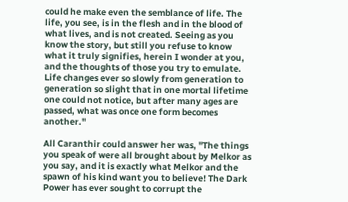could he make even the semblance of life. The life, you see, is in the flesh and in the blood of what lives, and is not created. Seeing as you know the story, but still you refuse to know what it truly signifies, herein I wonder at you, and the thoughts of those you try to emulate. Life changes ever so slowly from generation to generation so slight that in one mortal lifetime one could not notice, but after many ages are passed, what was once one form becomes another."

All Caranthir could answer her was, "The things you speak of were all brought about by Melkor as you say, and it is exactly what Melkor and the spawn of his kind want you to believe! The Dark Power has ever sought to corrupt the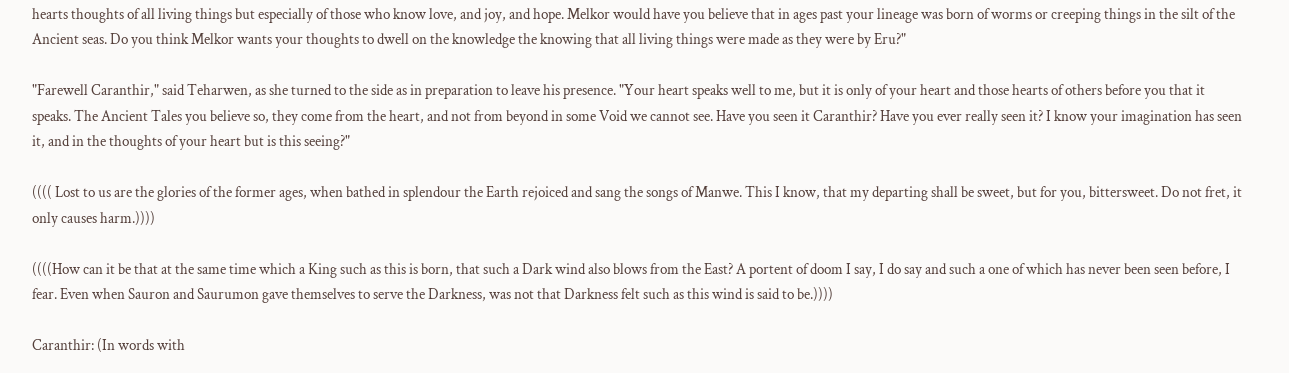hearts thoughts of all living things but especially of those who know love, and joy, and hope. Melkor would have you believe that in ages past your lineage was born of worms or creeping things in the silt of the Ancient seas. Do you think Melkor wants your thoughts to dwell on the knowledge the knowing that all living things were made as they were by Eru?"

"Farewell Caranthir," said Teharwen, as she turned to the side as in preparation to leave his presence. "Your heart speaks well to me, but it is only of your heart and those hearts of others before you that it speaks. The Ancient Tales you believe so, they come from the heart, and not from beyond in some Void we cannot see. Have you seen it Caranthir? Have you ever really seen it? I know your imagination has seen it, and in the thoughts of your heart but is this seeing?"

(((( Lost to us are the glories of the former ages, when bathed in splendour the Earth rejoiced and sang the songs of Manwe. This I know, that my departing shall be sweet, but for you, bittersweet. Do not fret, it only causes harm.))))

((((How can it be that at the same time which a King such as this is born, that such a Dark wind also blows from the East? A portent of doom I say, I do say and such a one of which has never been seen before, I fear. Even when Sauron and Saurumon gave themselves to serve the Darkness, was not that Darkness felt such as this wind is said to be.))))

Caranthir: (In words with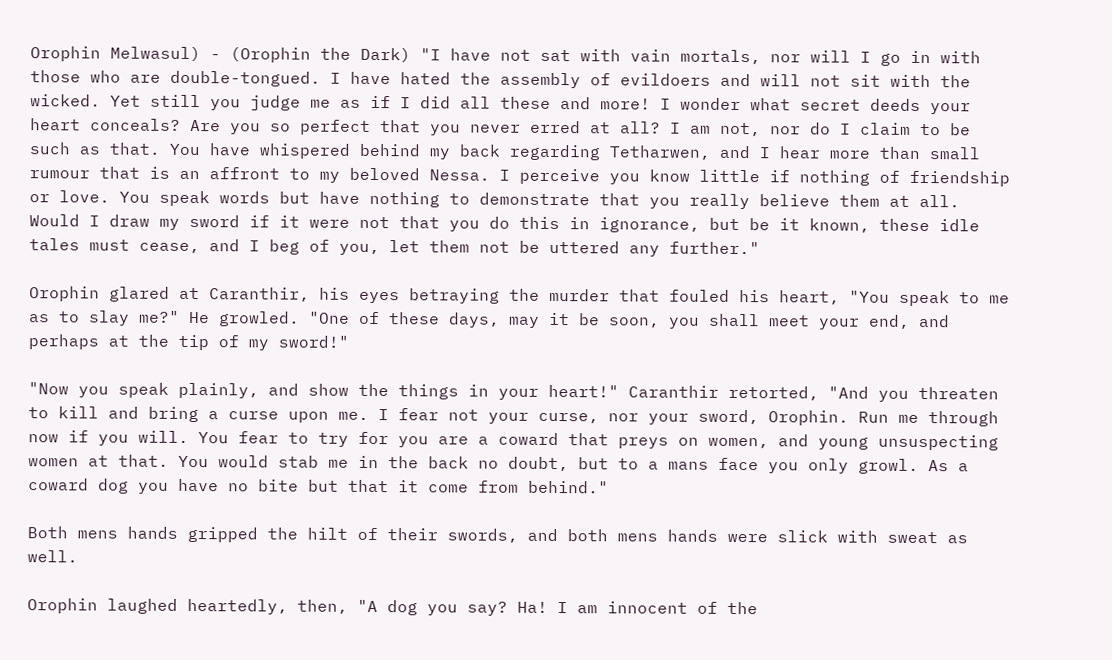Orophin Melwasul) - (Orophin the Dark) "I have not sat with vain mortals, nor will I go in with those who are double-tongued. I have hated the assembly of evildoers and will not sit with the wicked. Yet still you judge me as if I did all these and more! I wonder what secret deeds your heart conceals? Are you so perfect that you never erred at all? I am not, nor do I claim to be such as that. You have whispered behind my back regarding Tetharwen, and I hear more than small rumour that is an affront to my beloved Nessa. I perceive you know little if nothing of friendship or love. You speak words but have nothing to demonstrate that you really believe them at all. Would I draw my sword if it were not that you do this in ignorance, but be it known, these idle tales must cease, and I beg of you, let them not be uttered any further."

Orophin glared at Caranthir, his eyes betraying the murder that fouled his heart, "You speak to me as to slay me?" He growled. "One of these days, may it be soon, you shall meet your end, and perhaps at the tip of my sword!"

"Now you speak plainly, and show the things in your heart!" Caranthir retorted, "And you threaten to kill and bring a curse upon me. I fear not your curse, nor your sword, Orophin. Run me through now if you will. You fear to try for you are a coward that preys on women, and young unsuspecting women at that. You would stab me in the back no doubt, but to a mans face you only growl. As a coward dog you have no bite but that it come from behind."

Both mens hands gripped the hilt of their swords, and both mens hands were slick with sweat as well.

Orophin laughed heartedly, then, "A dog you say? Ha! I am innocent of the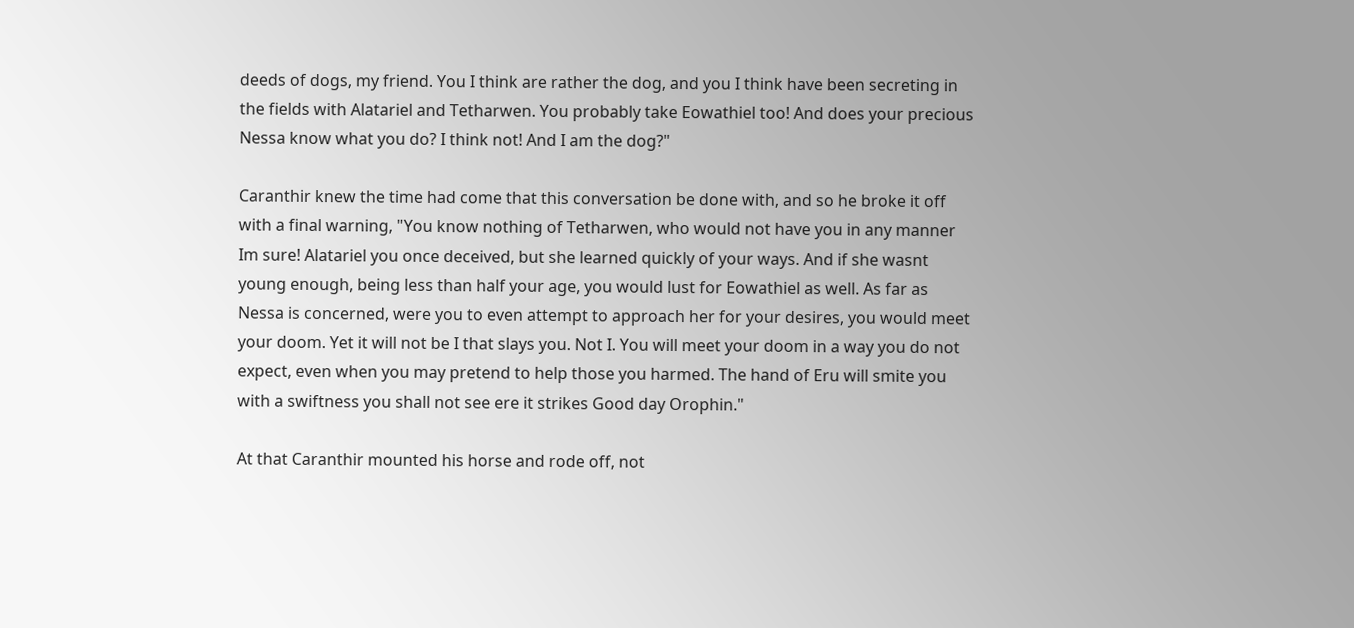deeds of dogs, my friend. You I think are rather the dog, and you I think have been secreting in the fields with Alatariel and Tetharwen. You probably take Eowathiel too! And does your precious Nessa know what you do? I think not! And I am the dog?"

Caranthir knew the time had come that this conversation be done with, and so he broke it off with a final warning, "You know nothing of Tetharwen, who would not have you in any manner Im sure! Alatariel you once deceived, but she learned quickly of your ways. And if she wasnt young enough, being less than half your age, you would lust for Eowathiel as well. As far as Nessa is concerned, were you to even attempt to approach her for your desires, you would meet your doom. Yet it will not be I that slays you. Not I. You will meet your doom in a way you do not expect, even when you may pretend to help those you harmed. The hand of Eru will smite you with a swiftness you shall not see ere it strikes Good day Orophin."

At that Caranthir mounted his horse and rode off, not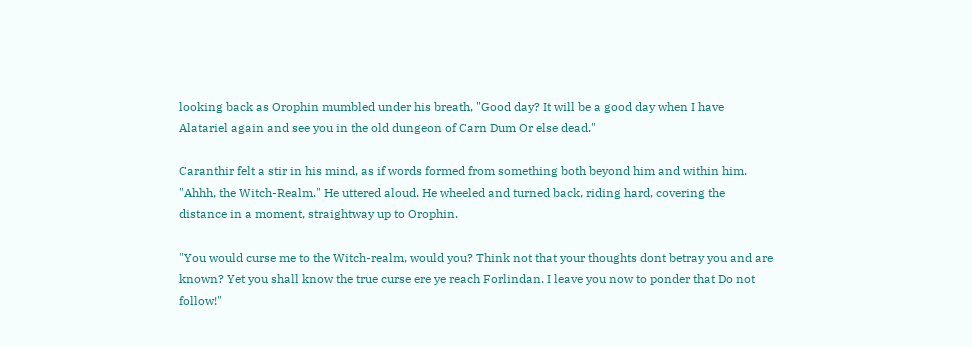looking back as Orophin mumbled under his breath, "Good day? It will be a good day when I have Alatariel again and see you in the old dungeon of Carn Dum Or else dead."

Caranthir felt a stir in his mind, as if words formed from something both beyond him and within him. "Ahhh, the Witch-Realm." He uttered aloud. He wheeled and turned back, riding hard, covering the distance in a moment, straightway up to Orophin.

"You would curse me to the Witch-realm, would you? Think not that your thoughts dont betray you and are known? Yet you shall know the true curse ere ye reach Forlindan. I leave you now to ponder that Do not follow!"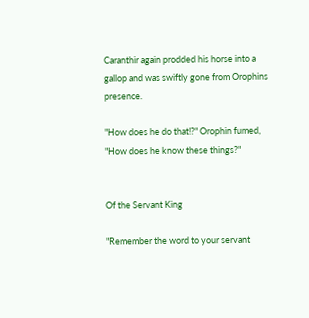Caranthir again prodded his horse into a gallop and was swiftly gone from Orophins presence.

"How does he do that!?" Orophin fumed, "How does he know these things?"


Of the Servant King

"Remember the word to your servant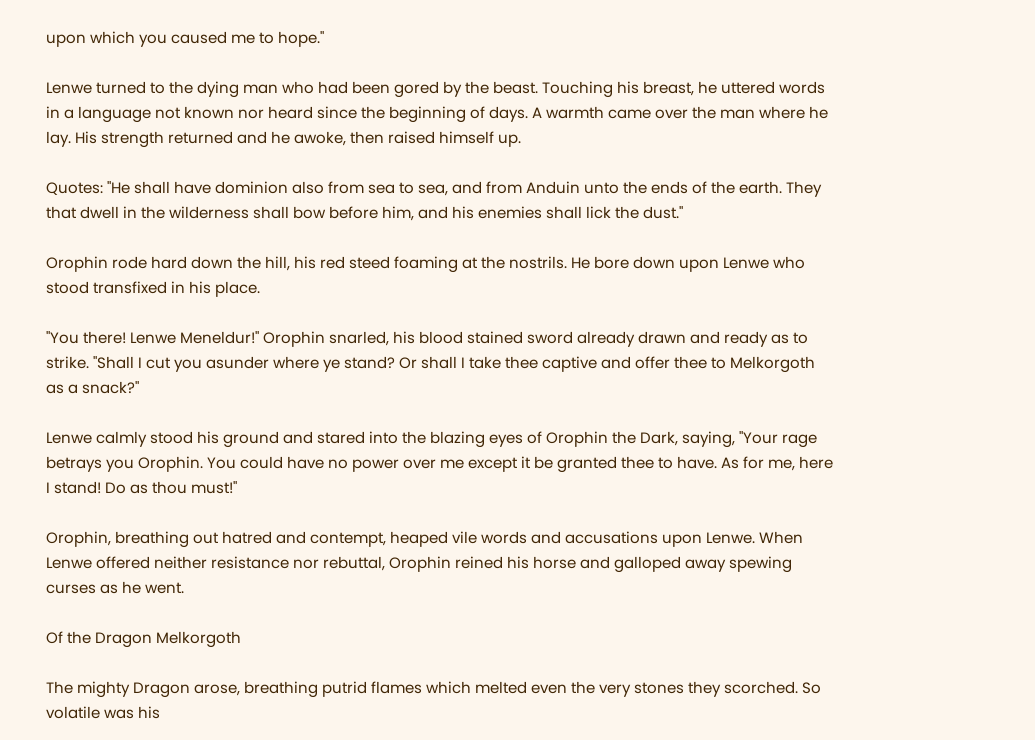upon which you caused me to hope."

Lenwe turned to the dying man who had been gored by the beast. Touching his breast, he uttered words in a language not known nor heard since the beginning of days. A warmth came over the man where he lay. His strength returned and he awoke, then raised himself up.

Quotes: "He shall have dominion also from sea to sea, and from Anduin unto the ends of the earth. They that dwell in the wilderness shall bow before him, and his enemies shall lick the dust."

Orophin rode hard down the hill, his red steed foaming at the nostrils. He bore down upon Lenwe who stood transfixed in his place.

"You there! Lenwe Meneldur!" Orophin snarled, his blood stained sword already drawn and ready as to strike. "Shall I cut you asunder where ye stand? Or shall I take thee captive and offer thee to Melkorgoth as a snack?"

Lenwe calmly stood his ground and stared into the blazing eyes of Orophin the Dark, saying, "Your rage betrays you Orophin. You could have no power over me except it be granted thee to have. As for me, here I stand! Do as thou must!"

Orophin, breathing out hatred and contempt, heaped vile words and accusations upon Lenwe. When Lenwe offered neither resistance nor rebuttal, Orophin reined his horse and galloped away spewing curses as he went.

Of the Dragon Melkorgoth

The mighty Dragon arose, breathing putrid flames which melted even the very stones they scorched. So volatile was his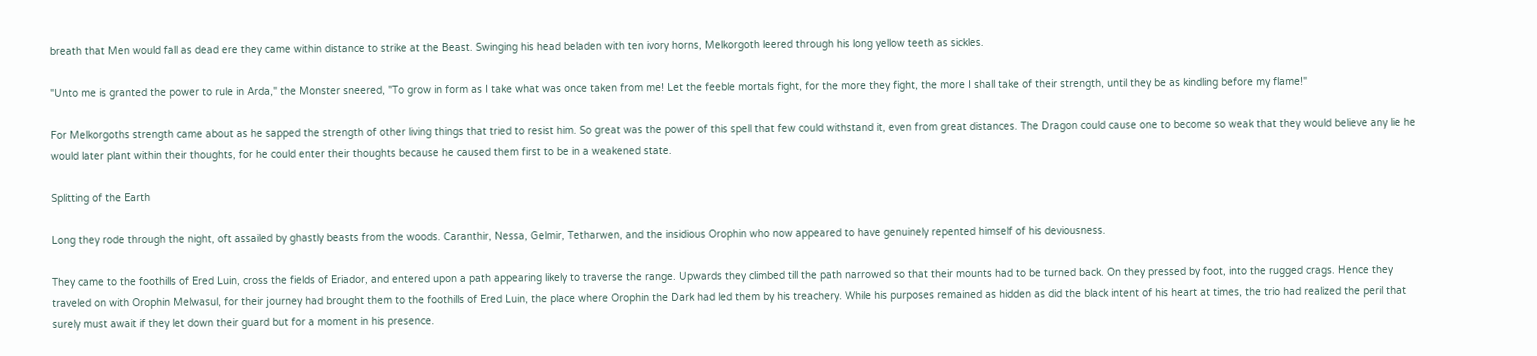breath that Men would fall as dead ere they came within distance to strike at the Beast. Swinging his head beladen with ten ivory horns, Melkorgoth leered through his long yellow teeth as sickles.

"Unto me is granted the power to rule in Arda," the Monster sneered, "To grow in form as I take what was once taken from me! Let the feeble mortals fight, for the more they fight, the more I shall take of their strength, until they be as kindling before my flame!"

For Melkorgoths strength came about as he sapped the strength of other living things that tried to resist him. So great was the power of this spell that few could withstand it, even from great distances. The Dragon could cause one to become so weak that they would believe any lie he would later plant within their thoughts, for he could enter their thoughts because he caused them first to be in a weakened state.

Splitting of the Earth

Long they rode through the night, oft assailed by ghastly beasts from the woods. Caranthir, Nessa, Gelmir, Tetharwen, and the insidious Orophin who now appeared to have genuinely repented himself of his deviousness.

They came to the foothills of Ered Luin, cross the fields of Eriador, and entered upon a path appearing likely to traverse the range. Upwards they climbed till the path narrowed so that their mounts had to be turned back. On they pressed by foot, into the rugged crags. Hence they traveled on with Orophin Melwasul, for their journey had brought them to the foothills of Ered Luin, the place where Orophin the Dark had led them by his treachery. While his purposes remained as hidden as did the black intent of his heart at times, the trio had realized the peril that surely must await if they let down their guard but for a moment in his presence.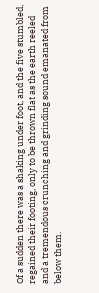Of a sudden there was a shaking under foot, and the five stumbled, regained their footing, only to be thrown flat as the earth reeled and a tremendous crunching and grinding sound emanated from below them.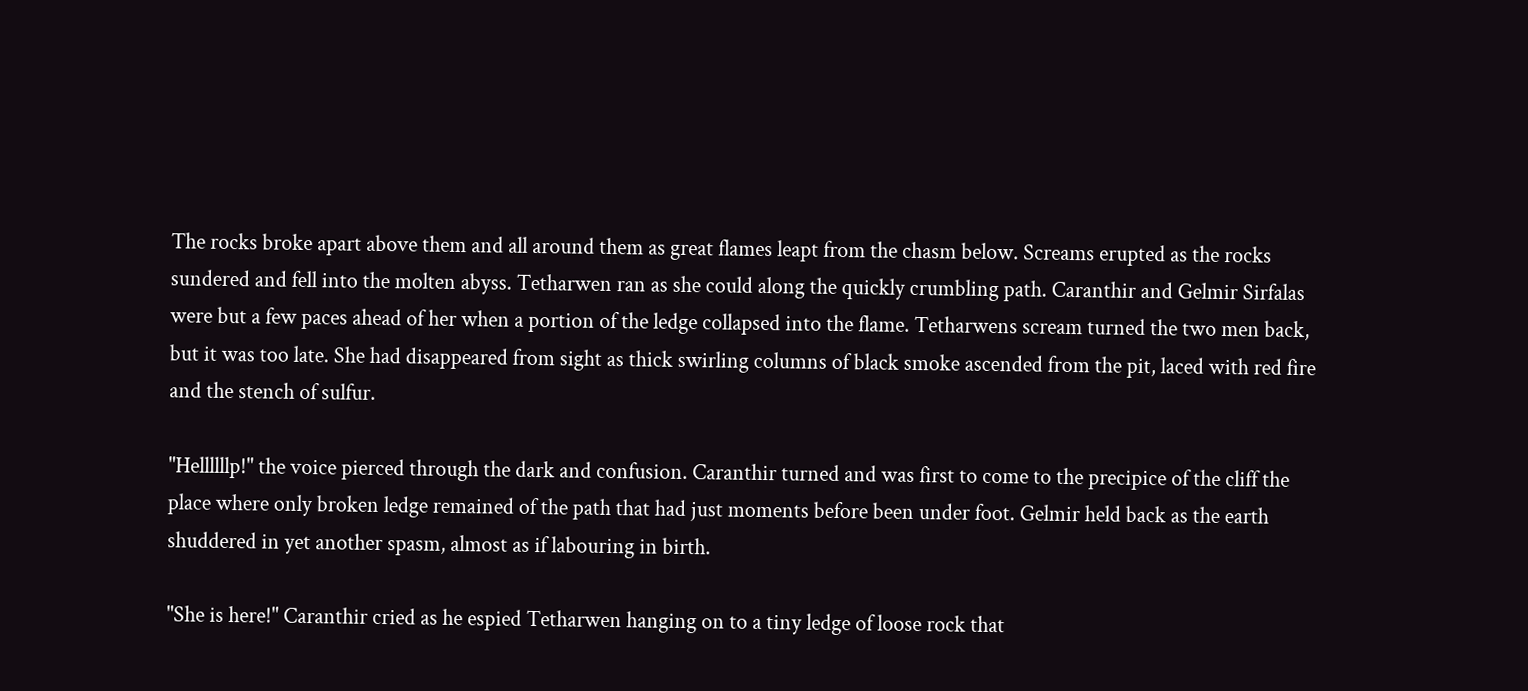The rocks broke apart above them and all around them as great flames leapt from the chasm below. Screams erupted as the rocks sundered and fell into the molten abyss. Tetharwen ran as she could along the quickly crumbling path. Caranthir and Gelmir Sirfalas were but a few paces ahead of her when a portion of the ledge collapsed into the flame. Tetharwens scream turned the two men back, but it was too late. She had disappeared from sight as thick swirling columns of black smoke ascended from the pit, laced with red fire and the stench of sulfur.

"Hellllllp!" the voice pierced through the dark and confusion. Caranthir turned and was first to come to the precipice of the cliff the place where only broken ledge remained of the path that had just moments before been under foot. Gelmir held back as the earth shuddered in yet another spasm, almost as if labouring in birth.

"She is here!" Caranthir cried as he espied Tetharwen hanging on to a tiny ledge of loose rock that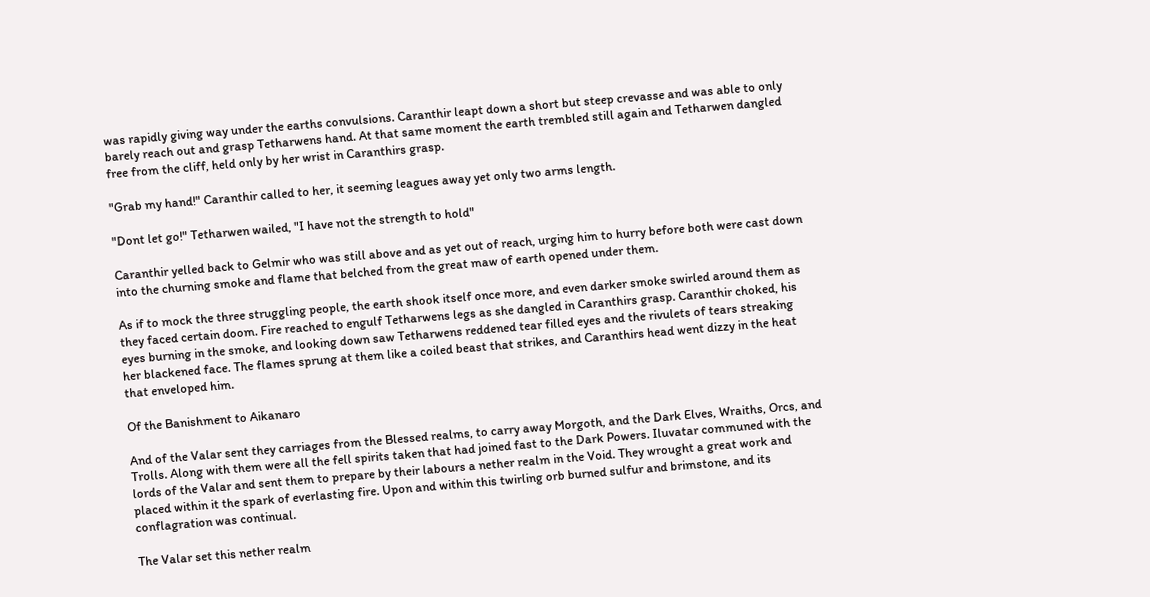was rapidly giving way under the earths convulsions. Caranthir leapt down a short but steep crevasse and was able to only barely reach out and grasp Tetharwens hand. At that same moment the earth trembled still again and Tetharwen dangled free from the cliff, held only by her wrist in Caranthirs grasp.

"Grab my hand!" Caranthir called to her, it seeming leagues away yet only two arms length.

"Dont let go!" Tetharwen wailed, "I have not the strength to hold"

Caranthir yelled back to Gelmir who was still above and as yet out of reach, urging him to hurry before both were cast down into the churning smoke and flame that belched from the great maw of earth opened under them.

As if to mock the three struggling people, the earth shook itself once more, and even darker smoke swirled around them as they faced certain doom. Fire reached to engulf Tetharwens legs as she dangled in Caranthirs grasp. Caranthir choked, his eyes burning in the smoke, and looking down saw Tetharwens reddened tear filled eyes and the rivulets of tears streaking her blackened face. The flames sprung at them like a coiled beast that strikes, and Caranthirs head went dizzy in the heat that enveloped him.

Of the Banishment to Aikanaro

And of the Valar sent they carriages from the Blessed realms, to carry away Morgoth, and the Dark Elves, Wraiths, Orcs, and Trolls. Along with them were all the fell spirits taken that had joined fast to the Dark Powers. Iluvatar communed with the lords of the Valar and sent them to prepare by their labours a nether realm in the Void. They wrought a great work and placed within it the spark of everlasting fire. Upon and within this twirling orb burned sulfur and brimstone, and its conflagration was continual.

The Valar set this nether realm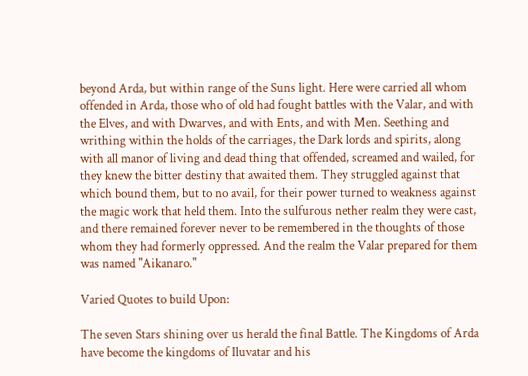beyond Arda, but within range of the Suns light. Here were carried all whom offended in Arda, those who of old had fought battles with the Valar, and with the Elves, and with Dwarves, and with Ents, and with Men. Seething and writhing within the holds of the carriages, the Dark lords and spirits, along with all manor of living and dead thing that offended, screamed and wailed, for they knew the bitter destiny that awaited them. They struggled against that which bound them, but to no avail, for their power turned to weakness against the magic work that held them. Into the sulfurous nether realm they were cast, and there remained forever never to be remembered in the thoughts of those whom they had formerly oppressed. And the realm the Valar prepared for them was named "Aikanaro."

Varied Quotes to build Upon:

The seven Stars shining over us herald the final Battle. The Kingdoms of Arda have become the kingdoms of Iluvatar and his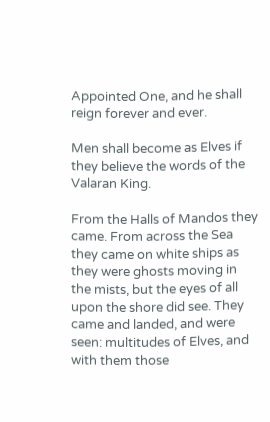Appointed One, and he shall reign forever and ever.

Men shall become as Elves if they believe the words of the Valaran King.

From the Halls of Mandos they came. From across the Sea they came on white ships as they were ghosts moving in the mists, but the eyes of all upon the shore did see. They came and landed, and were seen: multitudes of Elves, and with them those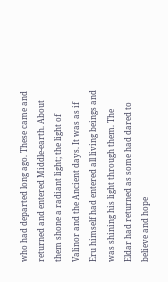who had departed long ago. These came and returned and entered Middle-earth. About them shone a radiant light; the light of Valinor and the Ancient days. It was as if Eru himself had entered all living beings and was shining his light through them. The Eldar had returned as some had dared to believe and hope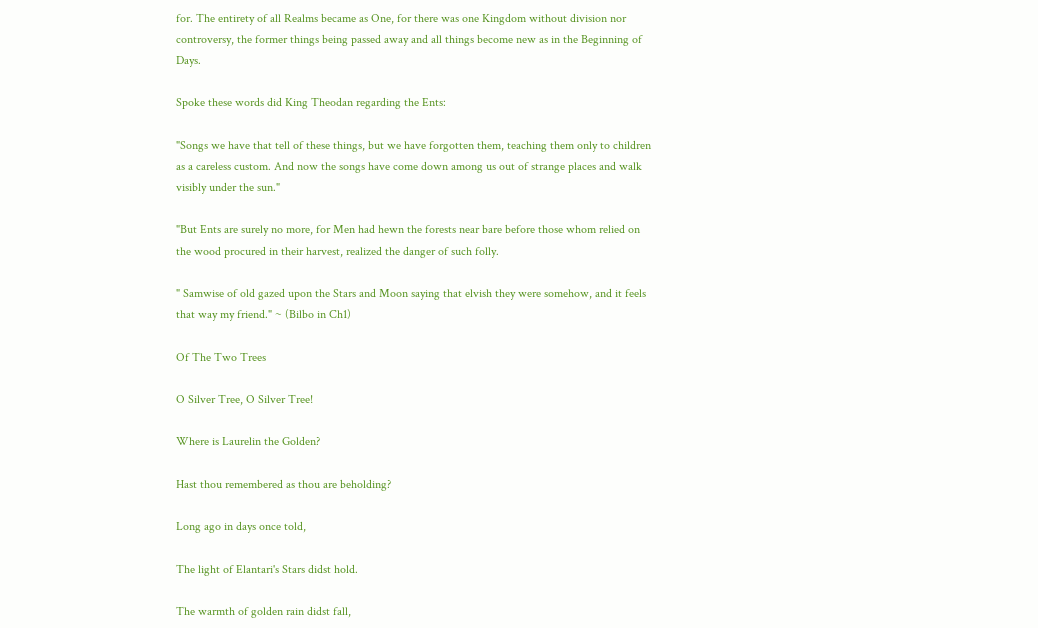for. The entirety of all Realms became as One, for there was one Kingdom without division nor controversy, the former things being passed away and all things become new as in the Beginning of Days.

Spoke these words did King Theodan regarding the Ents:

"Songs we have that tell of these things, but we have forgotten them, teaching them only to children as a careless custom. And now the songs have come down among us out of strange places and walk visibly under the sun."

"But Ents are surely no more, for Men had hewn the forests near bare before those whom relied on the wood procured in their harvest, realized the danger of such folly.

" Samwise of old gazed upon the Stars and Moon saying that elvish they were somehow, and it feels that way my friend." ~ (Bilbo in Ch1)

Of The Two Trees

O Silver Tree, O Silver Tree!

Where is Laurelin the Golden?

Hast thou remembered as thou are beholding?

Long ago in days once told,

The light of Elantari's Stars didst hold.

The warmth of golden rain didst fall,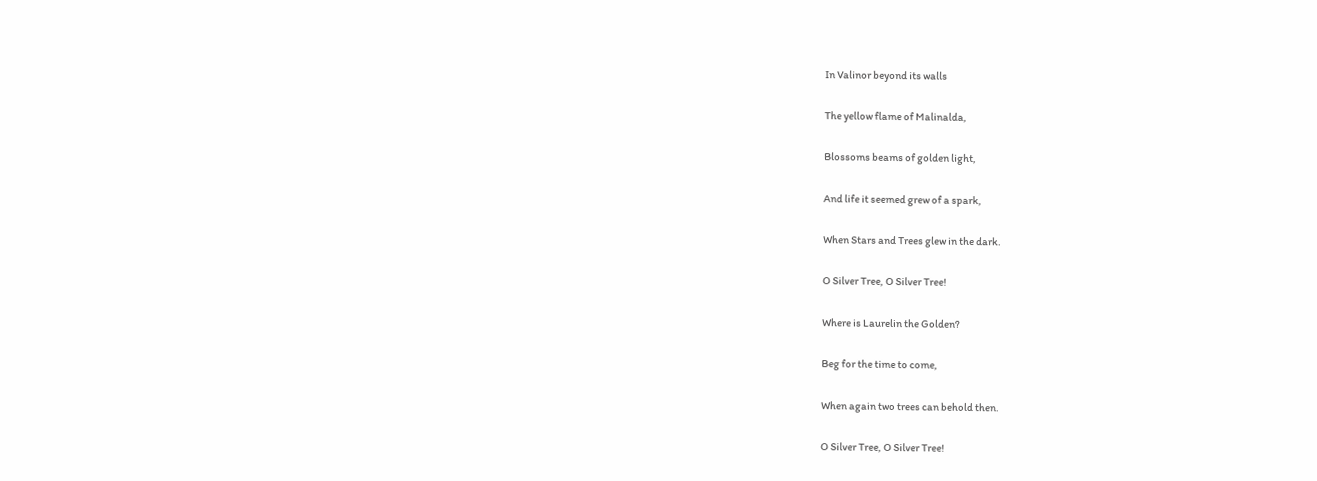In Valinor beyond its walls

The yellow flame of Malinalda,

Blossoms beams of golden light,

And life it seemed grew of a spark,

When Stars and Trees glew in the dark.

O Silver Tree, O Silver Tree!

Where is Laurelin the Golden?

Beg for the time to come,

When again two trees can behold then.

O Silver Tree, O Silver Tree!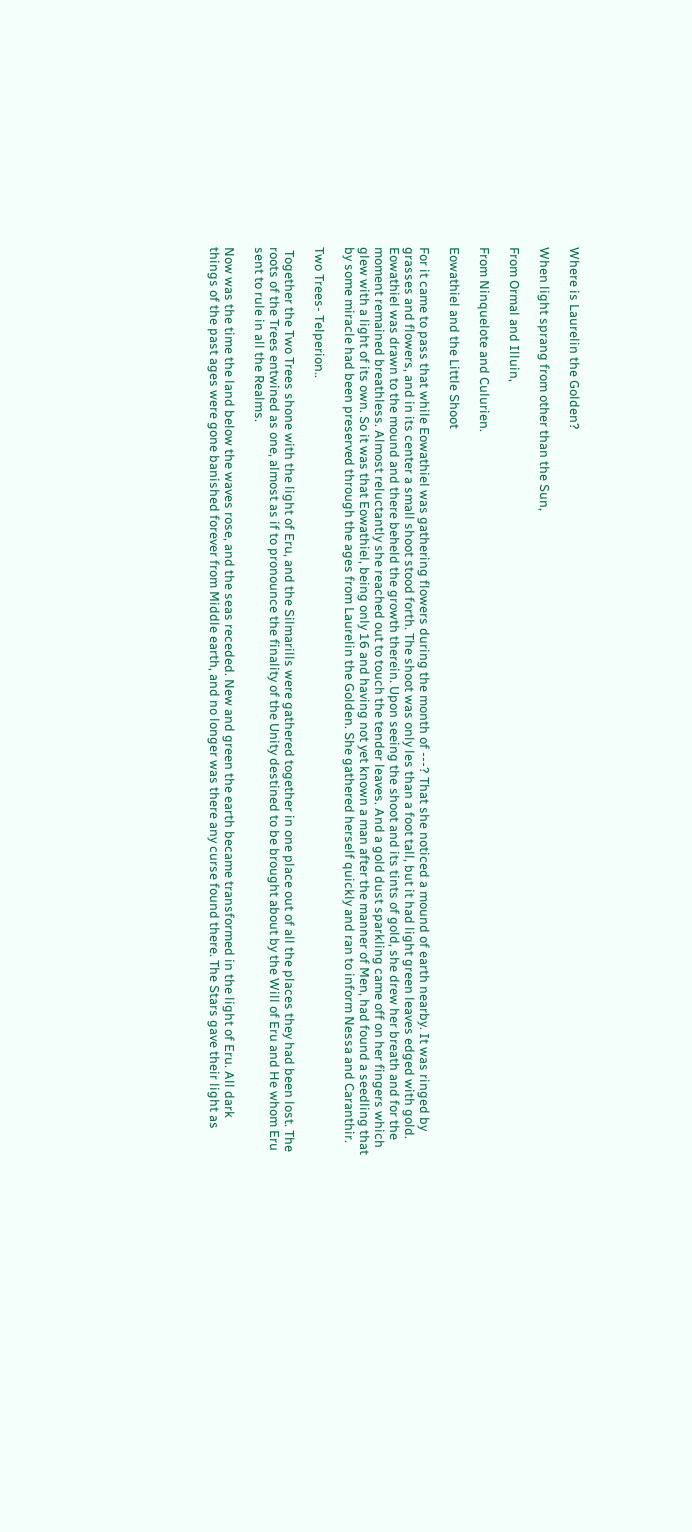Where is Laurelin the Golden?

When light sprang from other than the Sun,

From Ormal and Illuin,

From Ninquelote and Culurien.

Eowathiel and the Little Shoot

For it came to pass that while Eowathiel was gathering flowers during the month of ---? That she noticed a mound of earth nearby. It was ringed by grasses and flowers, and in its center a small shoot stood forth. The shoot was only les than a foot tall, but it had light green leaves edged with gold. Eowathiel was drawn to the mound and there beheld the growth therein. Upon seeing the shoot and its tints of gold, she drew her breath and for the moment remained breathless. Almost reluctantly she reached out to touch the tender leaves. And a gold dust sparkling came off on her fingers which glew with a light of its own. So it was that Eowathiel, being only 16 and having not yet known a man after the manner of Men, had found a seedling that by some miracle had been preserved through the ages from Laurelin the Golden. She gathered herself quickly and ran to inform Nessa and Caranthir.

Two Trees- Telperion..

 Together the Two Trees shone with the light of Eru, and the Silmarills were gathered together in one place out of all the places they had been lost. The roots of the Trees entwined as one, almost as if to pronounce the finality of the Unity destined to be brought about by the Will of Eru and He whom Eru sent to rule in all the Realms.

Now was the time the land below the waves rose, and the seas receded. New and green the earth became transformed in the light of Eru. All dark things of the past ages were gone banished forever from Middle earth, and no longer was there any curse found there. The Stars gave their light as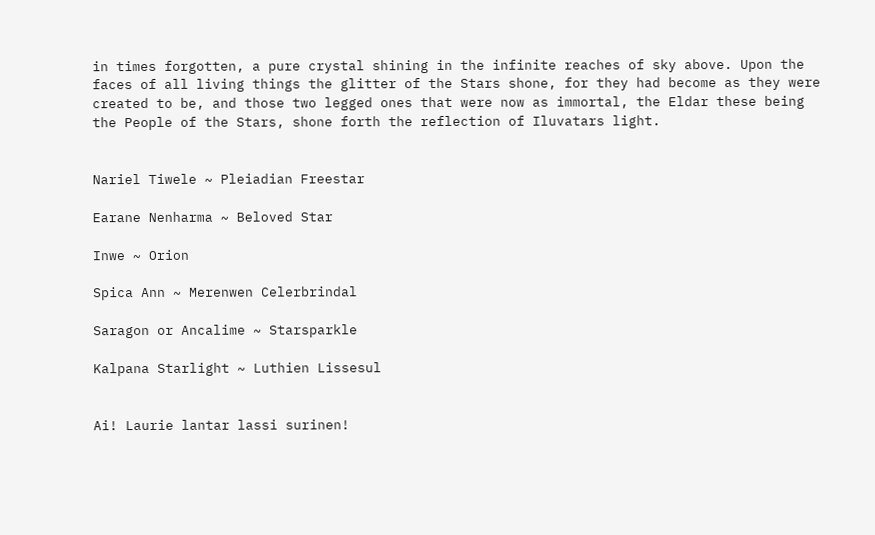in times forgotten, a pure crystal shining in the infinite reaches of sky above. Upon the faces of all living things the glitter of the Stars shone, for they had become as they were created to be, and those two legged ones that were now as immortal, the Eldar these being the People of the Stars, shone forth the reflection of Iluvatars light.


Nariel Tiwele ~ Pleiadian Freestar

Earane Nenharma ~ Beloved Star

Inwe ~ Orion

Spica Ann ~ Merenwen Celerbrindal

Saragon or Ancalime ~ Starsparkle

Kalpana Starlight ~ Luthien Lissesul


Ai! Laurie lantar lassi surinen!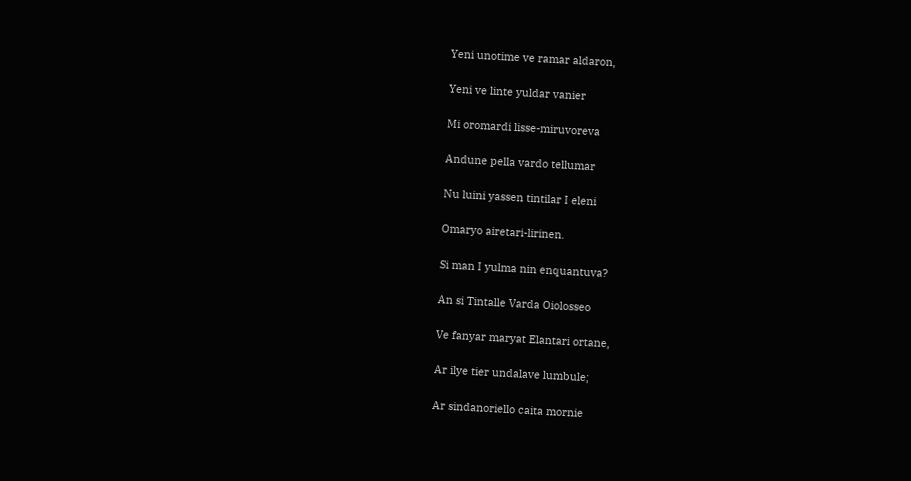Yeni unotime ve ramar aldaron,

Yeni ve linte yuldar vanier

Mi oromardi lisse-miruvoreva

Andune pella vardo tellumar

Nu luini yassen tintilar I eleni

Omaryo airetari-lirinen.

Si man I yulma nin enquantuva?

An si Tintalle Varda Oiolosseo

Ve fanyar maryat Elantari ortane,

Ar ilye tier undalave lumbule;

Ar sindanoriello caita mornie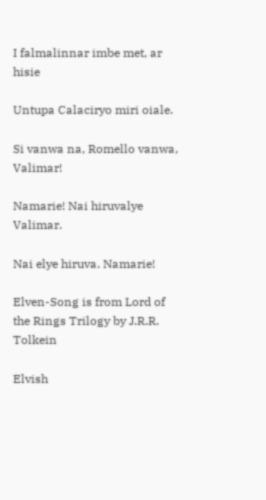I falmalinnar imbe met, ar hisie

Untupa Calaciryo miri oiale.

Si vanwa na, Romello vanwa, Valimar!

Namarie! Nai hiruvalye Valimar.

Nai elye hiruva. Namarie!

Elven-Song is from Lord of the Rings Trilogy by J.R.R. Tolkein

Elvish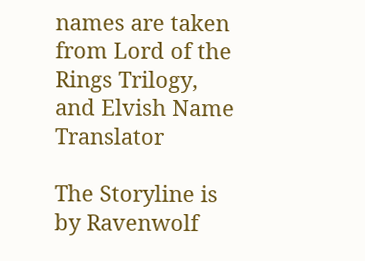names are taken from Lord of the Rings Trilogy, and Elvish Name Translator

The Storyline is by Ravenwolf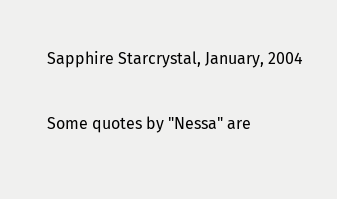Sapphire Starcrystal, January, 2004

Some quotes by "Nessa" are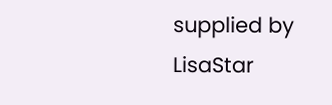supplied by LisaStar